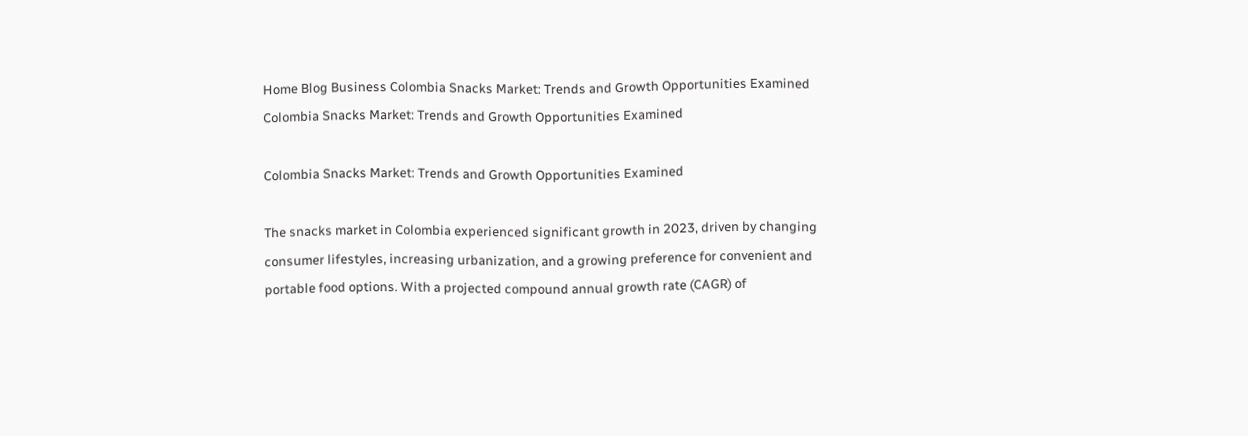Home Blog Business Colombia Snacks Market: Trends and Growth Opportunities Examined
Colombia Snacks Market: Trends and Growth Opportunities Examined

Colombia Snacks Market: Trends and Growth Opportunities Examined

The snacks market in Colombia experienced significant growth in 2023, driven by changing consumer lifestyles, increasing urbanization, and a growing preference for convenient and portable food options. With a projected compound annual growth rate (CAGR) of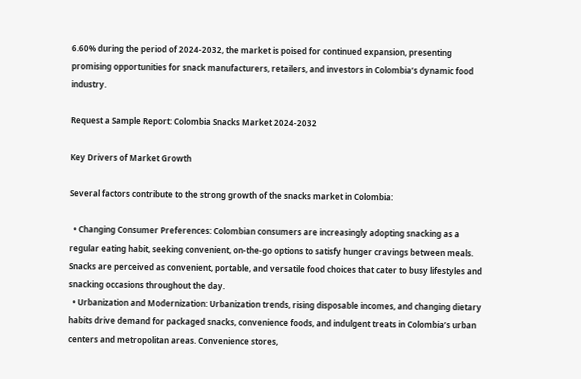6.60% during the period of 2024-2032, the market is poised for continued expansion, presenting promising opportunities for snack manufacturers, retailers, and investors in Colombia’s dynamic food industry.

Request a Sample Report: Colombia Snacks Market 2024-2032

Key Drivers of Market Growth

Several factors contribute to the strong growth of the snacks market in Colombia:

  • Changing Consumer Preferences: Colombian consumers are increasingly adopting snacking as a regular eating habit, seeking convenient, on-the-go options to satisfy hunger cravings between meals. Snacks are perceived as convenient, portable, and versatile food choices that cater to busy lifestyles and snacking occasions throughout the day.
  • Urbanization and Modernization: Urbanization trends, rising disposable incomes, and changing dietary habits drive demand for packaged snacks, convenience foods, and indulgent treats in Colombia’s urban centers and metropolitan areas. Convenience stores,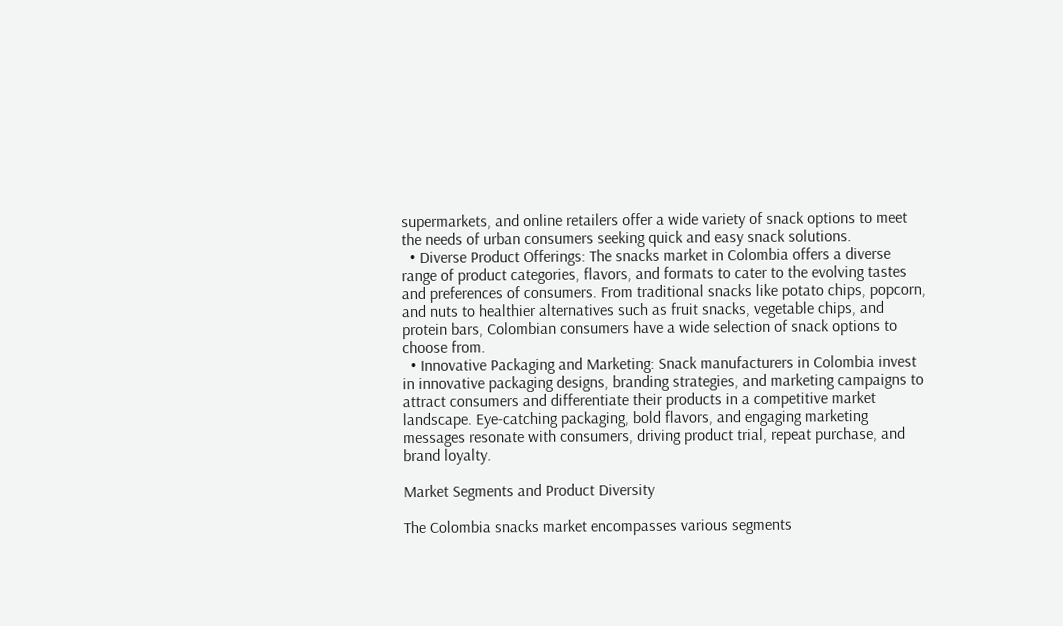supermarkets, and online retailers offer a wide variety of snack options to meet the needs of urban consumers seeking quick and easy snack solutions.
  • Diverse Product Offerings: The snacks market in Colombia offers a diverse range of product categories, flavors, and formats to cater to the evolving tastes and preferences of consumers. From traditional snacks like potato chips, popcorn, and nuts to healthier alternatives such as fruit snacks, vegetable chips, and protein bars, Colombian consumers have a wide selection of snack options to choose from.
  • Innovative Packaging and Marketing: Snack manufacturers in Colombia invest in innovative packaging designs, branding strategies, and marketing campaigns to attract consumers and differentiate their products in a competitive market landscape. Eye-catching packaging, bold flavors, and engaging marketing messages resonate with consumers, driving product trial, repeat purchase, and brand loyalty.

Market Segments and Product Diversity

The Colombia snacks market encompasses various segments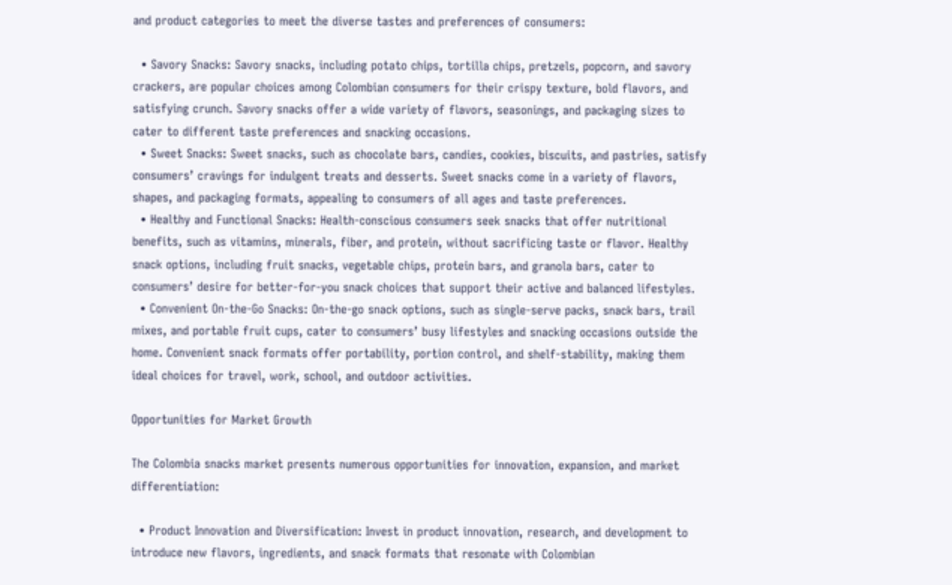and product categories to meet the diverse tastes and preferences of consumers:

  • Savory Snacks: Savory snacks, including potato chips, tortilla chips, pretzels, popcorn, and savory crackers, are popular choices among Colombian consumers for their crispy texture, bold flavors, and satisfying crunch. Savory snacks offer a wide variety of flavors, seasonings, and packaging sizes to cater to different taste preferences and snacking occasions.
  • Sweet Snacks: Sweet snacks, such as chocolate bars, candies, cookies, biscuits, and pastries, satisfy consumers’ cravings for indulgent treats and desserts. Sweet snacks come in a variety of flavors, shapes, and packaging formats, appealing to consumers of all ages and taste preferences.
  • Healthy and Functional Snacks: Health-conscious consumers seek snacks that offer nutritional benefits, such as vitamins, minerals, fiber, and protein, without sacrificing taste or flavor. Healthy snack options, including fruit snacks, vegetable chips, protein bars, and granola bars, cater to consumers’ desire for better-for-you snack choices that support their active and balanced lifestyles.
  • Convenient On-the-Go Snacks: On-the-go snack options, such as single-serve packs, snack bars, trail mixes, and portable fruit cups, cater to consumers’ busy lifestyles and snacking occasions outside the home. Convenient snack formats offer portability, portion control, and shelf-stability, making them ideal choices for travel, work, school, and outdoor activities.

Opportunities for Market Growth

The Colombia snacks market presents numerous opportunities for innovation, expansion, and market differentiation:

  • Product Innovation and Diversification: Invest in product innovation, research, and development to introduce new flavors, ingredients, and snack formats that resonate with Colombian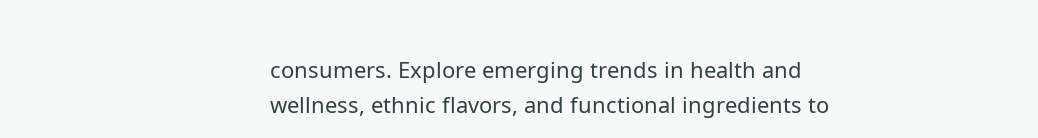consumers. Explore emerging trends in health and wellness, ethnic flavors, and functional ingredients to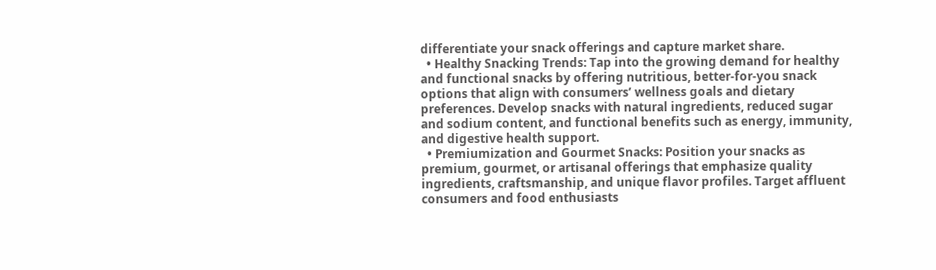differentiate your snack offerings and capture market share.
  • Healthy Snacking Trends: Tap into the growing demand for healthy and functional snacks by offering nutritious, better-for-you snack options that align with consumers’ wellness goals and dietary preferences. Develop snacks with natural ingredients, reduced sugar and sodium content, and functional benefits such as energy, immunity, and digestive health support.
  • Premiumization and Gourmet Snacks: Position your snacks as premium, gourmet, or artisanal offerings that emphasize quality ingredients, craftsmanship, and unique flavor profiles. Target affluent consumers and food enthusiasts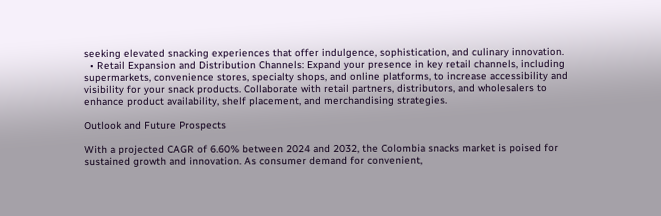seeking elevated snacking experiences that offer indulgence, sophistication, and culinary innovation.
  • Retail Expansion and Distribution Channels: Expand your presence in key retail channels, including supermarkets, convenience stores, specialty shops, and online platforms, to increase accessibility and visibility for your snack products. Collaborate with retail partners, distributors, and wholesalers to enhance product availability, shelf placement, and merchandising strategies.

Outlook and Future Prospects

With a projected CAGR of 6.60% between 2024 and 2032, the Colombia snacks market is poised for sustained growth and innovation. As consumer demand for convenient,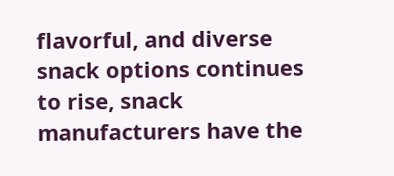flavorful, and diverse snack options continues to rise, snack manufacturers have the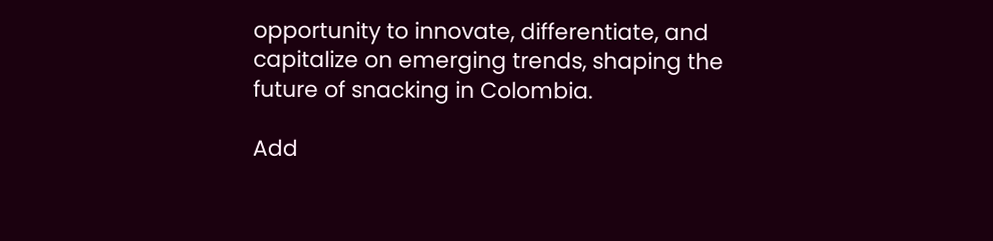opportunity to innovate, differentiate, and capitalize on emerging trends, shaping the future of snacking in Colombia.

Add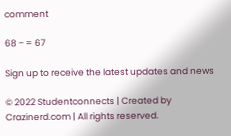comment

68 − = 67

Sign up to receive the latest updates and news

© 2022 Studentconnects | Created by Crazinerd.com | All rights reserved.